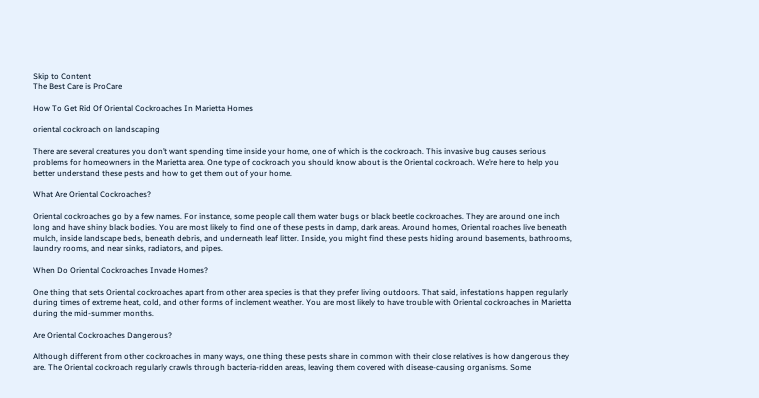Skip to Content
The Best Care is ProCare

How To Get Rid Of Oriental Cockroaches In Marietta Homes

oriental cockroach on landscaping

There are several creatures you don’t want spending time inside your home, one of which is the cockroach. This invasive bug causes serious problems for homeowners in the Marietta area. One type of cockroach you should know about is the Oriental cockroach. We’re here to help you better understand these pests and how to get them out of your home.

What Are Oriental Cockroaches?

Oriental cockroaches go by a few names. For instance, some people call them water bugs or black beetle cockroaches. They are around one inch long and have shiny black bodies. You are most likely to find one of these pests in damp, dark areas. Around homes, Oriental roaches live beneath mulch, inside landscape beds, beneath debris, and underneath leaf litter. Inside, you might find these pests hiding around basements, bathrooms, laundry rooms, and near sinks, radiators, and pipes.

When Do Oriental Cockroaches Invade Homes?

One thing that sets Oriental cockroaches apart from other area species is that they prefer living outdoors. That said, infestations happen regularly during times of extreme heat, cold, and other forms of inclement weather. You are most likely to have trouble with Oriental cockroaches in Marietta during the mid-summer months.

Are Oriental Cockroaches Dangerous?

Although different from other cockroaches in many ways, one thing these pests share in common with their close relatives is how dangerous they are. The Oriental cockroach regularly crawls through bacteria-ridden areas, leaving them covered with disease-causing organisms. Some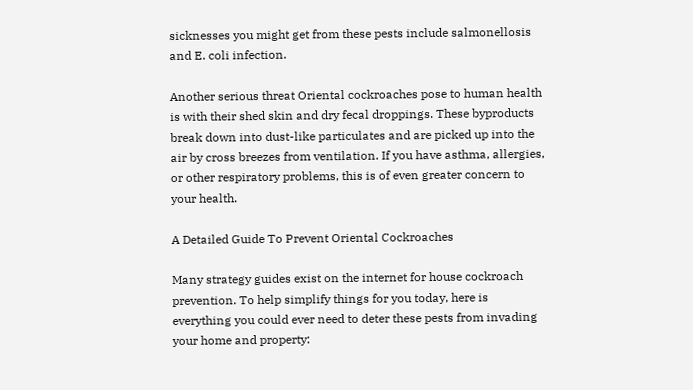sicknesses you might get from these pests include salmonellosis and E. coli infection.

Another serious threat Oriental cockroaches pose to human health is with their shed skin and dry fecal droppings. These byproducts break down into dust-like particulates and are picked up into the air by cross breezes from ventilation. If you have asthma, allergies, or other respiratory problems, this is of even greater concern to your health.

A Detailed Guide To Prevent Oriental Cockroaches

Many strategy guides exist on the internet for house cockroach prevention. To help simplify things for you today, here is everything you could ever need to deter these pests from invading your home and property: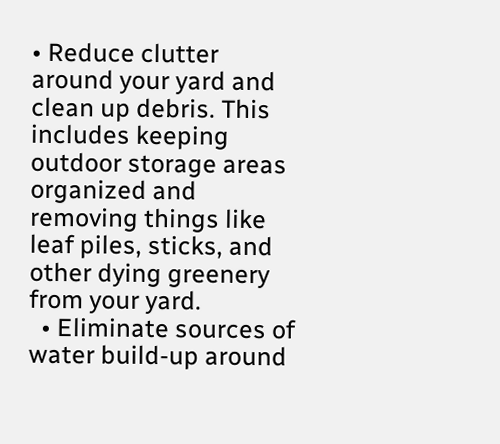• Reduce clutter around your yard and clean up debris. This includes keeping outdoor storage areas organized and removing things like leaf piles, sticks, and other dying greenery from your yard.
  • Eliminate sources of water build-up around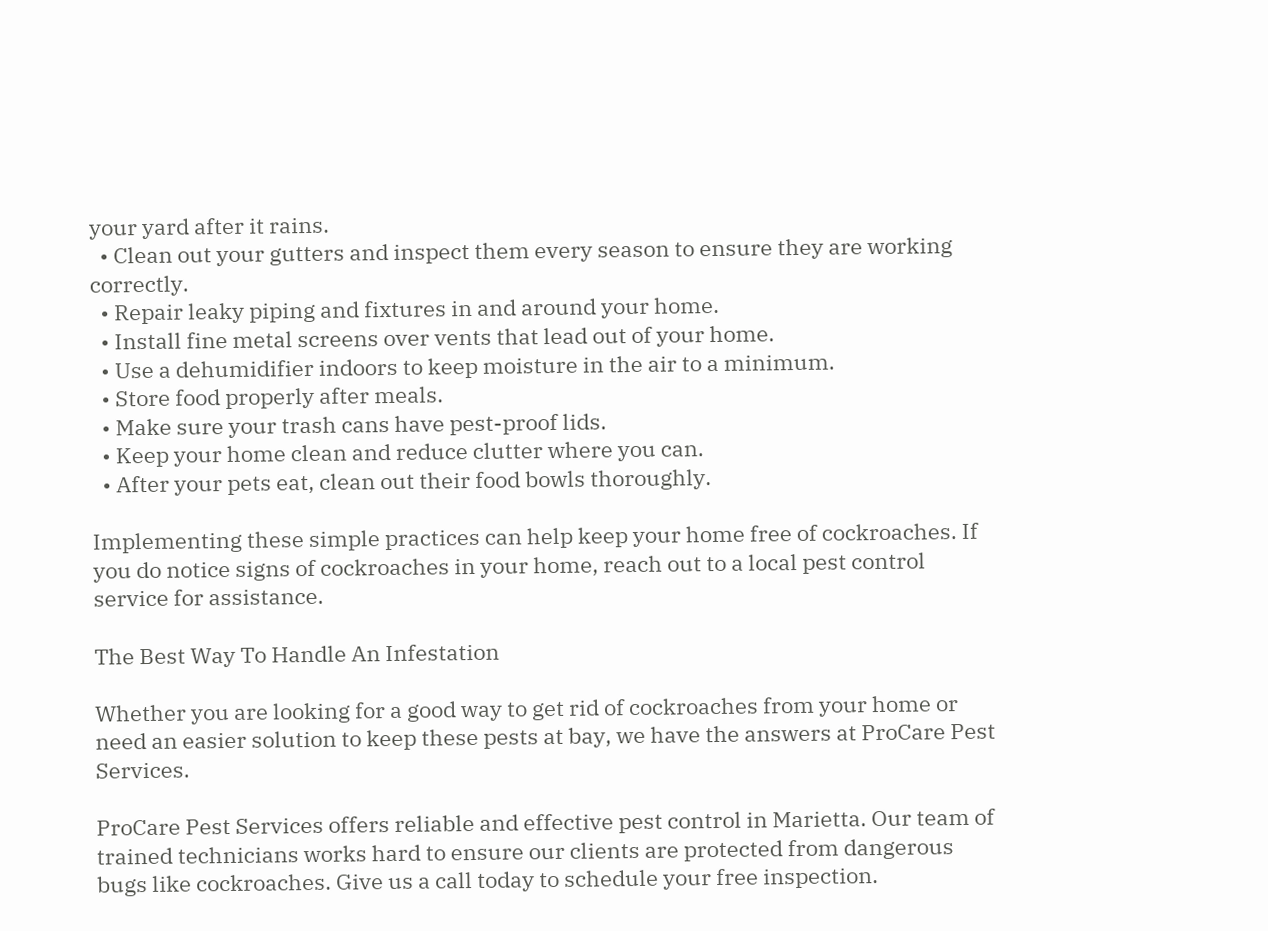your yard after it rains.
  • Clean out your gutters and inspect them every season to ensure they are working correctly.
  • Repair leaky piping and fixtures in and around your home.
  • Install fine metal screens over vents that lead out of your home.
  • Use a dehumidifier indoors to keep moisture in the air to a minimum.
  • Store food properly after meals.
  • Make sure your trash cans have pest-proof lids.
  • Keep your home clean and reduce clutter where you can.
  • After your pets eat, clean out their food bowls thoroughly.

Implementing these simple practices can help keep your home free of cockroaches. If you do notice signs of cockroaches in your home, reach out to a local pest control service for assistance.

The Best Way To Handle An Infestation

Whether you are looking for a good way to get rid of cockroaches from your home or need an easier solution to keep these pests at bay, we have the answers at ProCare Pest Services.

ProCare Pest Services offers reliable and effective pest control in Marietta. Our team of trained technicians works hard to ensure our clients are protected from dangerous bugs like cockroaches. Give us a call today to schedule your free inspection.